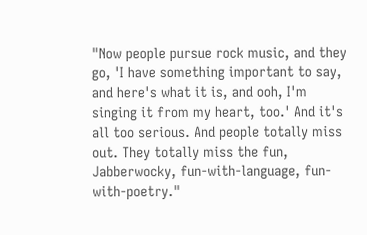"Now people pursue rock music, and they go, 'I have something important to say, and here's what it is, and ooh, I'm singing it from my heart, too.' And it's all too serious. And people totally miss out. They totally miss the fun, Jabberwocky, fun-with-language, fun-with-poetry."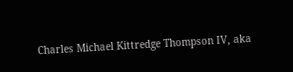Charles Michael Kittredge Thompson IV, aka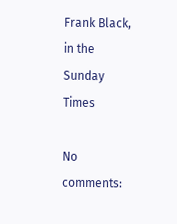Frank Black, in the Sunday Times

No comments: